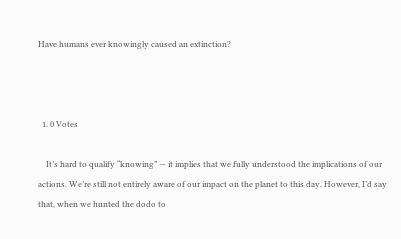Have humans ever knowingly caused an extinction?



  1. 0 Votes

    It’s hard to qualify “knowing” — it implies that we fully understood the implications of our actions. We’re still not entirely aware of our impact on the planet to this day. However, I’d say that, when we hunted the dodo to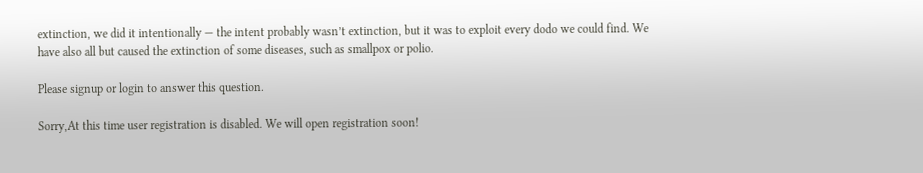extinction, we did it intentionally — the intent probably wasn’t extinction, but it was to exploit every dodo we could find. We have also all but caused the extinction of some diseases, such as smallpox or polio.

Please signup or login to answer this question.

Sorry,At this time user registration is disabled. We will open registration soon!